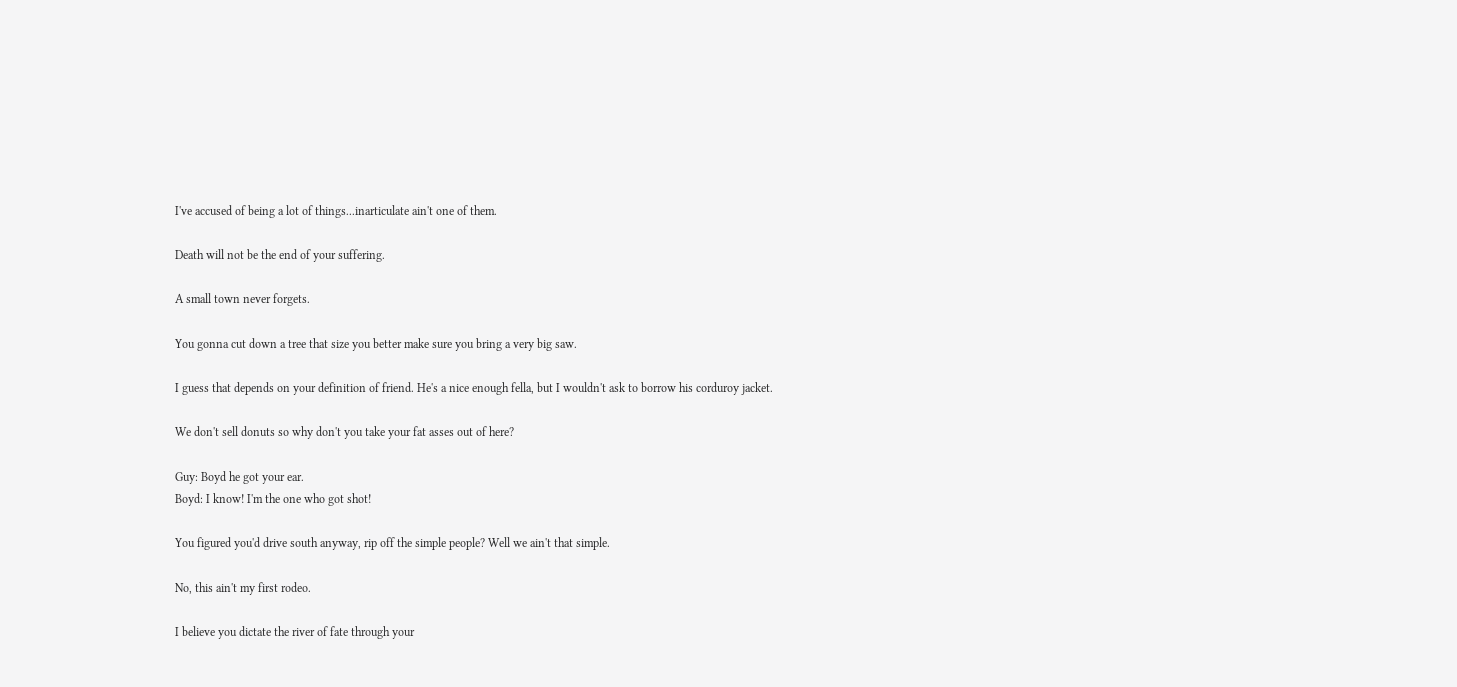I've accused of being a lot of things...inarticulate ain't one of them.

Death will not be the end of your suffering.

A small town never forgets.

You gonna cut down a tree that size you better make sure you bring a very big saw.

I guess that depends on your definition of friend. He's a nice enough fella, but I wouldn't ask to borrow his corduroy jacket.

We don't sell donuts so why don't you take your fat asses out of here?

Guy: Boyd he got your ear.
Boyd: I know! I'm the one who got shot!

You figured you'd drive south anyway, rip off the simple people? Well we ain't that simple.

No, this ain't my first rodeo.

I believe you dictate the river of fate through your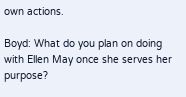own actions.

Boyd: What do you plan on doing with Ellen May once she serves her purpose?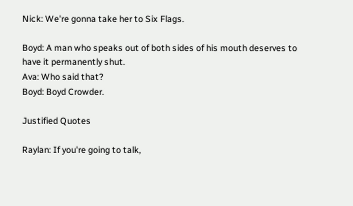Nick: We're gonna take her to Six Flags.

Boyd: A man who speaks out of both sides of his mouth deserves to have it permanently shut.
Ava: Who said that?
Boyd: Boyd Crowder.

Justified Quotes

Raylan: If you're going to talk,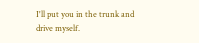I'll put you in the trunk and drive myself.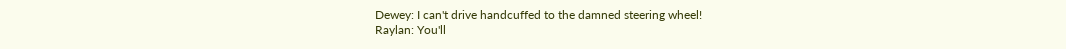Dewey: I can't drive handcuffed to the damned steering wheel!
Raylan: You'll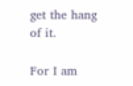get the hang of it.

For I am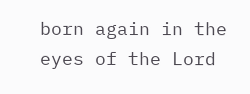born again in the eyes of the Lord